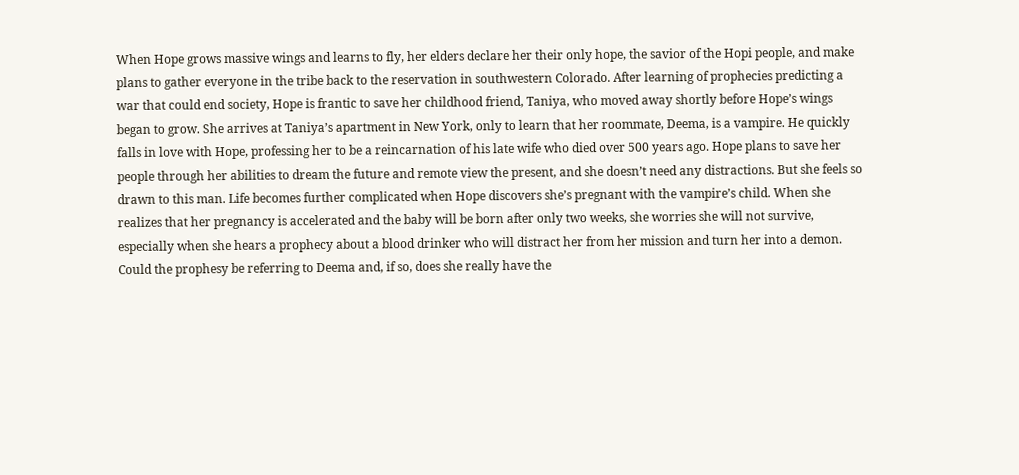When Hope grows massive wings and learns to fly, her elders declare her their only hope, the savior of the Hopi people, and make plans to gather everyone in the tribe back to the reservation in southwestern Colorado. After learning of prophecies predicting a war that could end society, Hope is frantic to save her childhood friend, Taniya, who moved away shortly before Hope’s wings began to grow. She arrives at Taniya’s apartment in New York, only to learn that her roommate, Deema, is a vampire. He quickly falls in love with Hope, professing her to be a reincarnation of his late wife who died over 500 years ago. Hope plans to save her people through her abilities to dream the future and remote view the present, and she doesn’t need any distractions. But she feels so drawn to this man. Life becomes further complicated when Hope discovers she’s pregnant with the vampire’s child. When she realizes that her pregnancy is accelerated and the baby will be born after only two weeks, she worries she will not survive, especially when she hears a prophecy about a blood drinker who will distract her from her mission and turn her into a demon. Could the prophesy be referring to Deema and, if so, does she really have the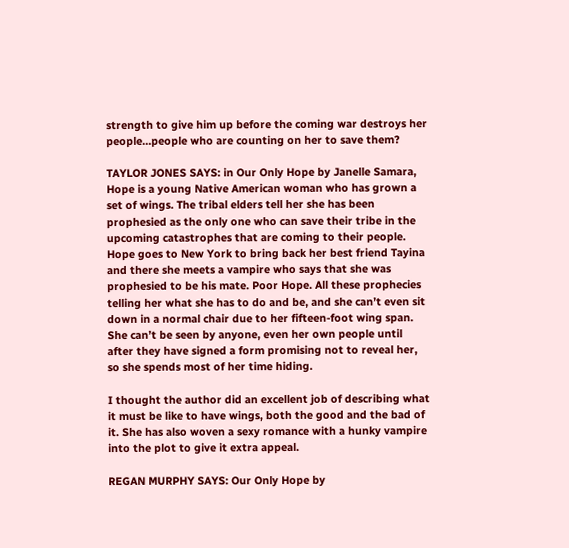strength to give him up before the coming war destroys her people…people who are counting on her to save them?

TAYLOR JONES SAYS: in Our Only Hope by Janelle Samara, Hope is a young Native American woman who has grown a set of wings. The tribal elders tell her she has been prophesied as the only one who can save their tribe in the upcoming catastrophes that are coming to their people. Hope goes to New York to bring back her best friend Tayina and there she meets a vampire who says that she was prophesied to be his mate. Poor Hope. All these prophecies telling her what she has to do and be, and she can’t even sit down in a normal chair due to her fifteen-foot wing span. She can’t be seen by anyone, even her own people until after they have signed a form promising not to reveal her, so she spends most of her time hiding.

I thought the author did an excellent job of describing what it must be like to have wings, both the good and the bad of it. She has also woven a sexy romance with a hunky vampire into the plot to give it extra appeal.

REGAN MURPHY SAYS: Our Only Hope by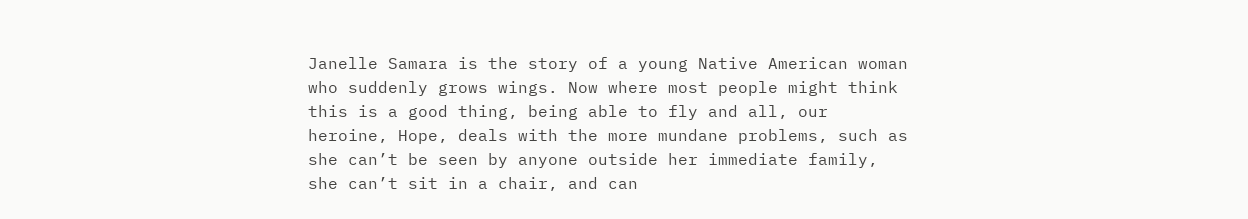Janelle Samara is the story of a young Native American woman who suddenly grows wings. Now where most people might think this is a good thing, being able to fly and all, our heroine, Hope, deals with the more mundane problems, such as she can’t be seen by anyone outside her immediate family, she can’t sit in a chair, and can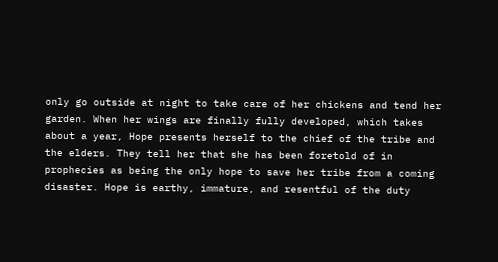only go outside at night to take care of her chickens and tend her garden. When her wings are finally fully developed, which takes about a year, Hope presents herself to the chief of the tribe and the elders. They tell her that she has been foretold of in prophecies as being the only hope to save her tribe from a coming disaster. Hope is earthy, immature, and resentful of the duty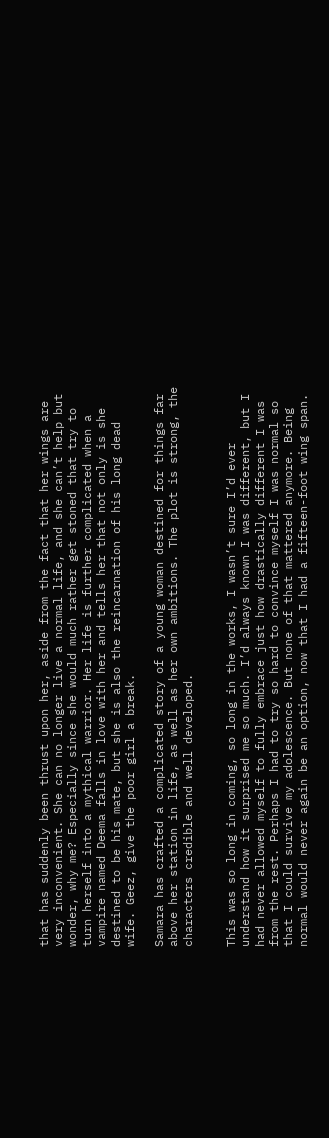that has suddenly been thrust upon her, aside from the fact that her wings are very inconvenient. She can no longer live a normal life, and she can’t help but wonder, why me? Especially since she would much rather get stoned that try to turn herself into a mythical warrior. Her life is further complicated when a vampire named Deema falls in love with her and tells her that not only is she  destined to be his mate, but she is also the reincarnation of his long dead wife. Geez, give the poor girl a break.

Samara has crafted a complicated story of a young woman destined for things far above her station in life, as well as her own ambitions. The plot is strong, the characters credible and well developed.


This was so long in coming, so long in the works, I wasn’t sure I’d ever understand how it surprised me so much. I’d always known I was different, but I had never allowed myself to fully embrace just how drastically different I was from the rest. Perhaps I had to try so hard to convince myself I was normal so that I could survive my adolescence. But none of that mattered anymore. Being normal would never again be an option, now that I had a fifteen-foot wing span.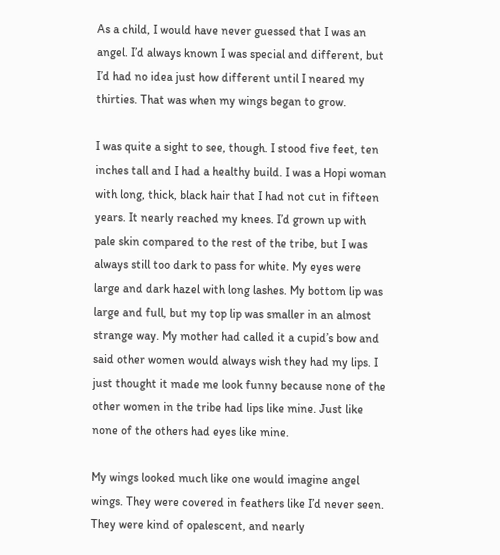As a child, I would have never guessed that I was an angel. I’d always known I was special and different, but I’d had no idea just how different until I neared my thirties. That was when my wings began to grow.

I was quite a sight to see, though. I stood five feet, ten inches tall and I had a healthy build. I was a Hopi woman with long, thick, black hair that I had not cut in fifteen years. It nearly reached my knees. I’d grown up with pale skin compared to the rest of the tribe, but I was always still too dark to pass for white. My eyes were large and dark hazel with long lashes. My bottom lip was large and full, but my top lip was smaller in an almost strange way. My mother had called it a cupid’s bow and said other women would always wish they had my lips. I just thought it made me look funny because none of the other women in the tribe had lips like mine. Just like none of the others had eyes like mine.

My wings looked much like one would imagine angel wings. They were covered in feathers like I’d never seen. They were kind of opalescent, and nearly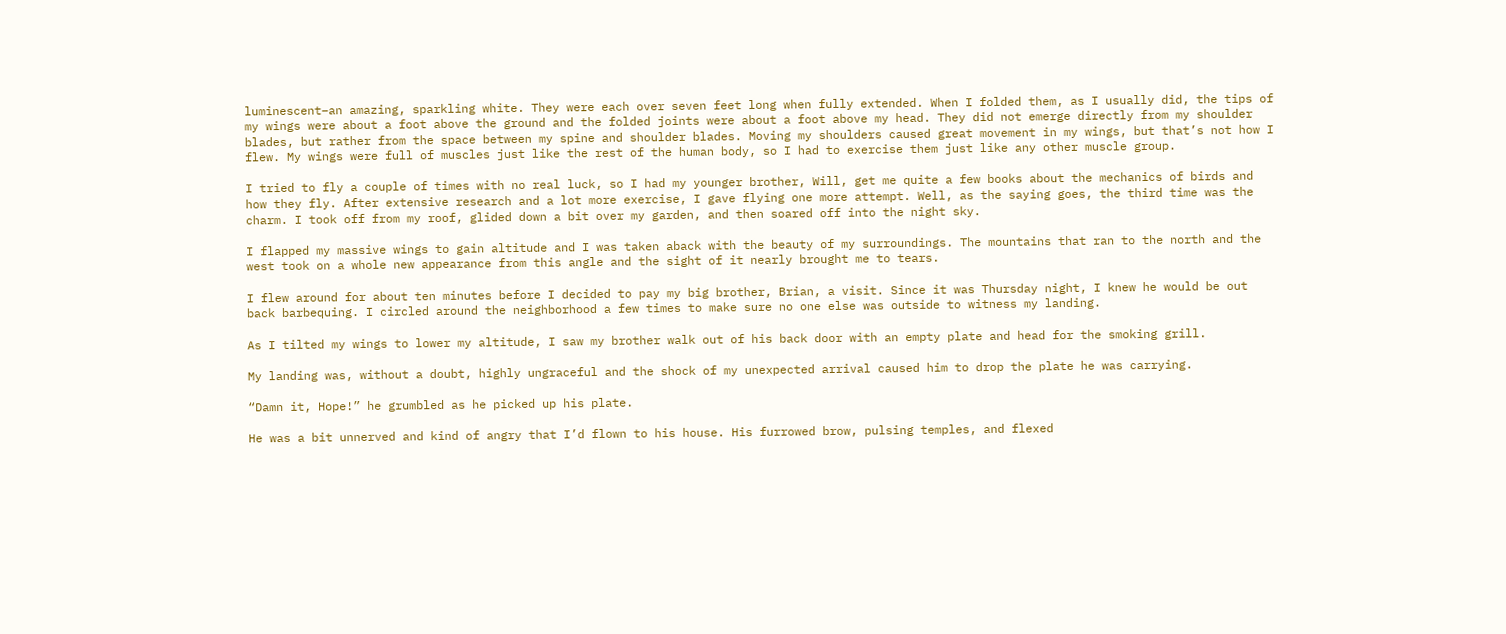luminescent–an amazing, sparkling white. They were each over seven feet long when fully extended. When I folded them, as I usually did, the tips of my wings were about a foot above the ground and the folded joints were about a foot above my head. They did not emerge directly from my shoulder blades, but rather from the space between my spine and shoulder blades. Moving my shoulders caused great movement in my wings, but that’s not how I flew. My wings were full of muscles just like the rest of the human body, so I had to exercise them just like any other muscle group.

I tried to fly a couple of times with no real luck, so I had my younger brother, Will, get me quite a few books about the mechanics of birds and how they fly. After extensive research and a lot more exercise, I gave flying one more attempt. Well, as the saying goes, the third time was the charm. I took off from my roof, glided down a bit over my garden, and then soared off into the night sky.

I flapped my massive wings to gain altitude and I was taken aback with the beauty of my surroundings. The mountains that ran to the north and the west took on a whole new appearance from this angle and the sight of it nearly brought me to tears.

I flew around for about ten minutes before I decided to pay my big brother, Brian, a visit. Since it was Thursday night, I knew he would be out back barbequing. I circled around the neighborhood a few times to make sure no one else was outside to witness my landing.

As I tilted my wings to lower my altitude, I saw my brother walk out of his back door with an empty plate and head for the smoking grill.

My landing was, without a doubt, highly ungraceful and the shock of my unexpected arrival caused him to drop the plate he was carrying.

“Damn it, Hope!” he grumbled as he picked up his plate.

He was a bit unnerved and kind of angry that I’d flown to his house. His furrowed brow, pulsing temples, and flexed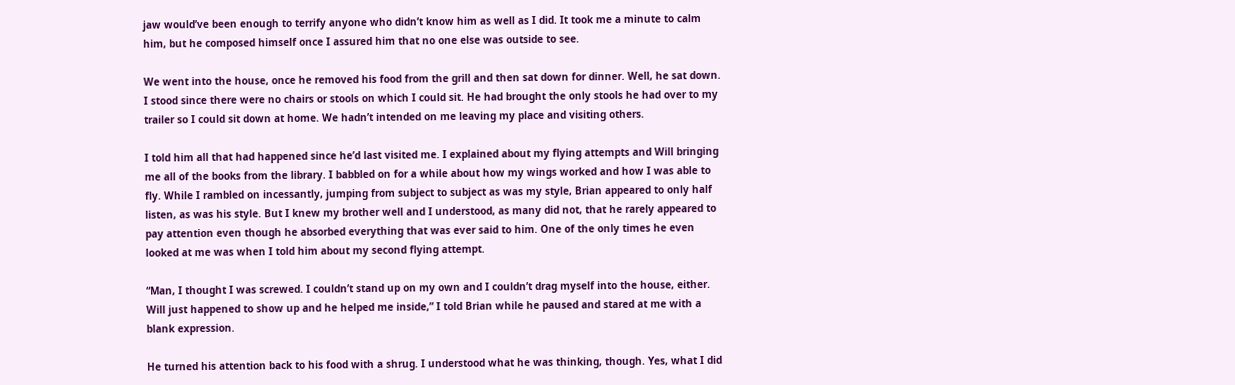jaw would’ve been enough to terrify anyone who didn’t know him as well as I did. It took me a minute to calm him, but he composed himself once I assured him that no one else was outside to see.

We went into the house, once he removed his food from the grill and then sat down for dinner. Well, he sat down. I stood since there were no chairs or stools on which I could sit. He had brought the only stools he had over to my trailer so I could sit down at home. We hadn’t intended on me leaving my place and visiting others.

I told him all that had happened since he’d last visited me. I explained about my flying attempts and Will bringing me all of the books from the library. I babbled on for a while about how my wings worked and how I was able to fly. While I rambled on incessantly, jumping from subject to subject as was my style, Brian appeared to only half listen, as was his style. But I knew my brother well and I understood, as many did not, that he rarely appeared to pay attention even though he absorbed everything that was ever said to him. One of the only times he even looked at me was when I told him about my second flying attempt.

“Man, I thought I was screwed. I couldn’t stand up on my own and I couldn’t drag myself into the house, either. Will just happened to show up and he helped me inside,” I told Brian while he paused and stared at me with a blank expression.

He turned his attention back to his food with a shrug. I understood what he was thinking, though. Yes, what I did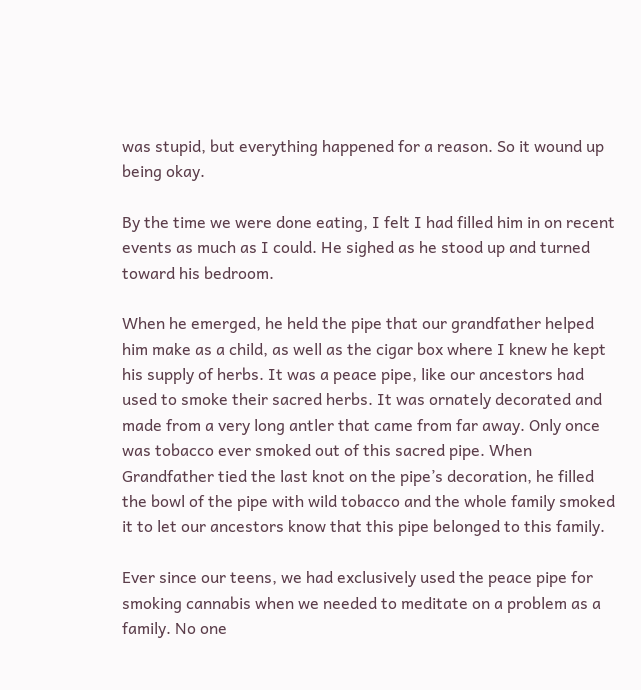was stupid, but everything happened for a reason. So it wound up being okay.

By the time we were done eating, I felt I had filled him in on recent events as much as I could. He sighed as he stood up and turned toward his bedroom.

When he emerged, he held the pipe that our grandfather helped him make as a child, as well as the cigar box where I knew he kept his supply of herbs. It was a peace pipe, like our ancestors had used to smoke their sacred herbs. It was ornately decorated and made from a very long antler that came from far away. Only once was tobacco ever smoked out of this sacred pipe. When Grandfather tied the last knot on the pipe’s decoration, he filled the bowl of the pipe with wild tobacco and the whole family smoked it to let our ancestors know that this pipe belonged to this family.

Ever since our teens, we had exclusively used the peace pipe for smoking cannabis when we needed to meditate on a problem as a family. No one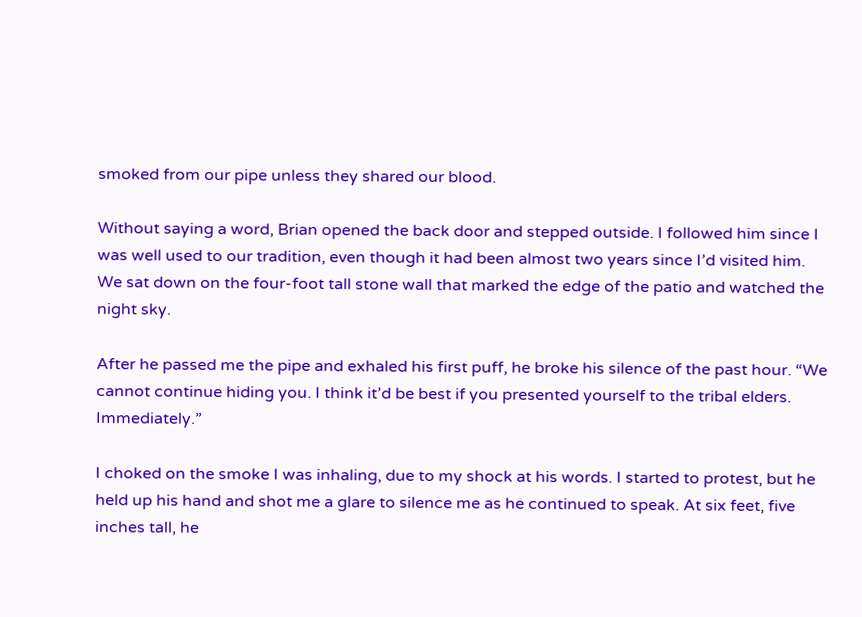smoked from our pipe unless they shared our blood.

Without saying a word, Brian opened the back door and stepped outside. I followed him since I was well used to our tradition, even though it had been almost two years since I’d visited him. We sat down on the four-foot tall stone wall that marked the edge of the patio and watched the night sky.

After he passed me the pipe and exhaled his first puff, he broke his silence of the past hour. “We cannot continue hiding you. I think it’d be best if you presented yourself to the tribal elders. Immediately.”

I choked on the smoke I was inhaling, due to my shock at his words. I started to protest, but he held up his hand and shot me a glare to silence me as he continued to speak. At six feet, five inches tall, he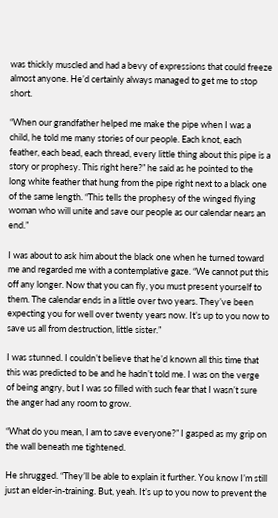was thickly muscled and had a bevy of expressions that could freeze almost anyone. He’d certainly always managed to get me to stop short.

“When our grandfather helped me make the pipe when I was a child, he told me many stories of our people. Each knot, each feather, each bead, each thread, every little thing about this pipe is a story or prophesy. This right here?” he said as he pointed to the long white feather that hung from the pipe right next to a black one of the same length. “This tells the prophesy of the winged flying woman who will unite and save our people as our calendar nears an end.”

I was about to ask him about the black one when he turned toward me and regarded me with a contemplative gaze. “We cannot put this off any longer. Now that you can fly, you must present yourself to them. The calendar ends in a little over two years. They’ve been expecting you for well over twenty years now. It’s up to you now to save us all from destruction, little sister.”

I was stunned. I couldn’t believe that he’d known all this time that this was predicted to be and he hadn’t told me. I was on the verge of being angry, but I was so filled with such fear that I wasn’t sure the anger had any room to grow.

“What do you mean, I am to save everyone?” I gasped as my grip on the wall beneath me tightened.

He shrugged. “They’ll be able to explain it further. You know I’m still just an elder-in-training. But, yeah. It’s up to you now to prevent the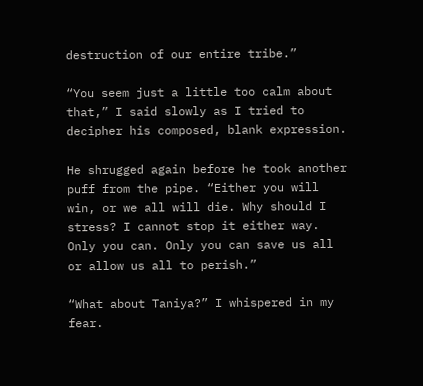destruction of our entire tribe.”

“You seem just a little too calm about that,” I said slowly as I tried to decipher his composed, blank expression.

He shrugged again before he took another puff from the pipe. “Either you will win, or we all will die. Why should I stress? I cannot stop it either way. Only you can. Only you can save us all or allow us all to perish.”

“What about Taniya?” I whispered in my fear.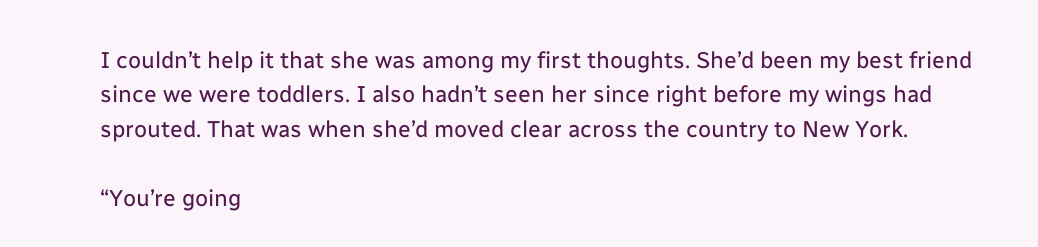I couldn’t help it that she was among my first thoughts. She’d been my best friend since we were toddlers. I also hadn’t seen her since right before my wings had sprouted. That was when she’d moved clear across the country to New York.

“You’re going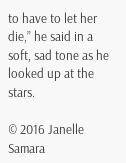to have to let her die,” he said in a soft, sad tone as he looked up at the stars.

© 2016 Janelle Samara